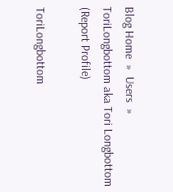Blog Home  »  Users  »  ToriLongbottom aka Tori Longbottom (Report Profile)

ToriLongbottom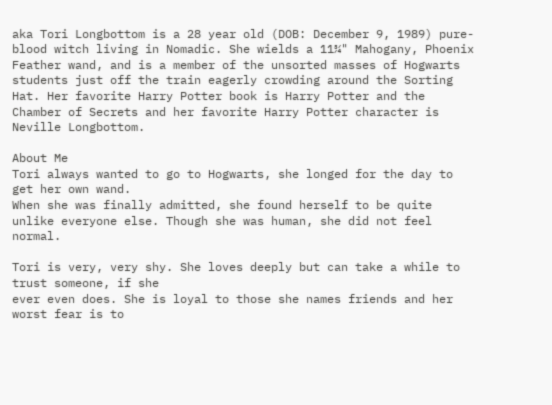aka Tori Longbottom is a 28 year old (DOB: December 9, 1989) pure-blood witch living in Nomadic. She wields a 11¾" Mahogany, Phoenix Feather wand, and is a member of the unsorted masses of Hogwarts students just off the train eagerly crowding around the Sorting Hat. Her favorite Harry Potter book is Harry Potter and the Chamber of Secrets and her favorite Harry Potter character is Neville Longbottom.

About Me
Tori always wanted to go to Hogwarts, she longed for the day to get her own wand.
When she was finally admitted, she found herself to be quite unlike everyone else. Though she was human, she did not feel normal.

Tori is very, very shy. She loves deeply but can take a while to trust someone, if she
ever even does. She is loyal to those she names friends and her worst fear is to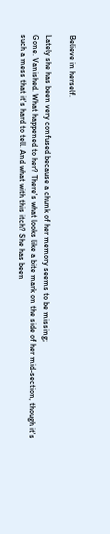Believe in herself.

Lately she has been very confused because a chunk of her memory seems to be missing;
Gone. Vanished. What happened to her? There's what looks like a bite mark on the side of her mid-section, though it's such a mess that it's hard to tell. And what with this itch? She has been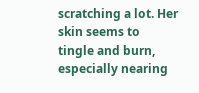scratching a lot. Her skin seems to tingle and burn, especially nearing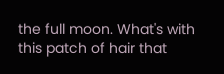the full moon. What's with this patch of hair that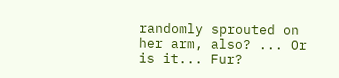randomly sprouted on her arm, also? ... Or is it... Fur?